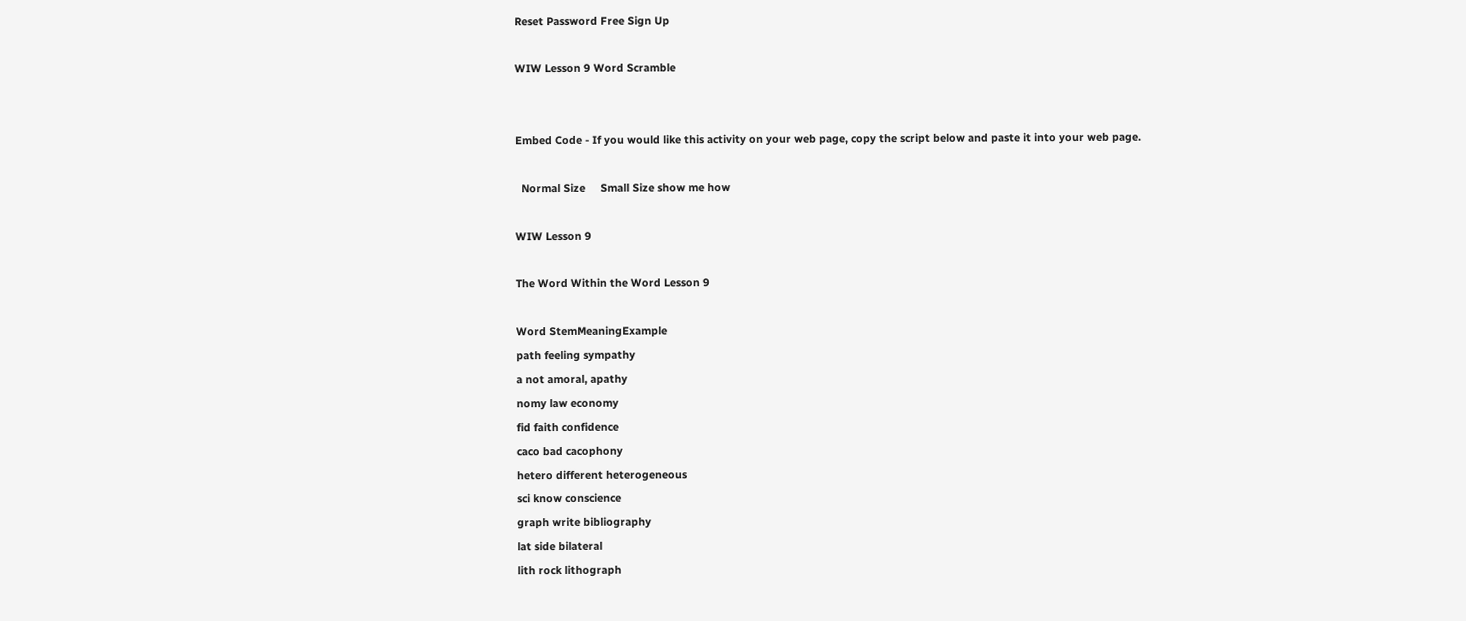Reset Password Free Sign Up

WIW Lesson 9 Word Scramble


Embed Code - If you would like this activity on your web page, copy the script below and paste it into your web page.

  Normal Size     Small Size show me how

WIW Lesson 9

The Word Within the Word Lesson 9

Word StemMeaningExample
path feeling sympathy
a not amoral, apathy
nomy law economy
fid faith confidence
caco bad cacophony
hetero different heterogeneous
sci know conscience
graph write bibliography
lat side bilateral
lith rock lithograph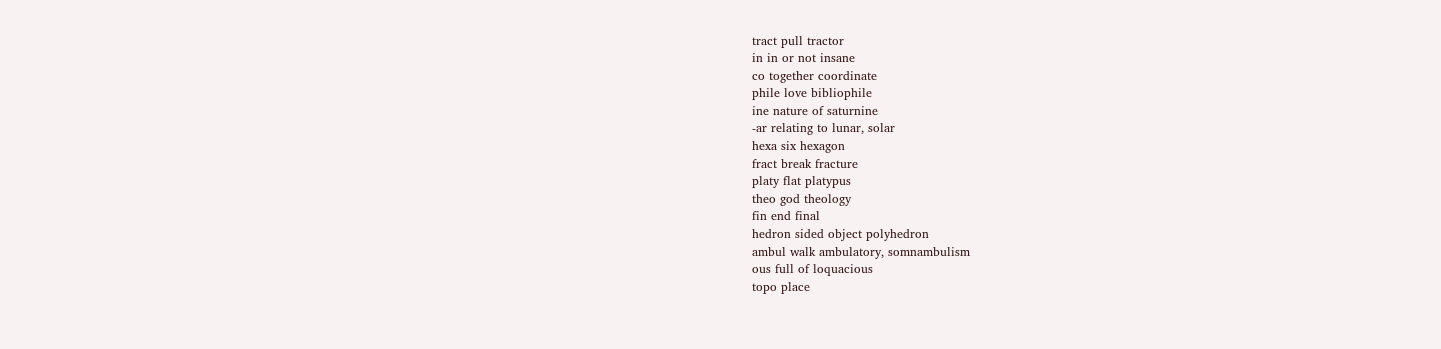tract pull tractor
in in or not insane
co together coordinate
phile love bibliophile
ine nature of saturnine
-ar relating to lunar, solar
hexa six hexagon
fract break fracture
platy flat platypus
theo god theology
fin end final
hedron sided object polyhedron
ambul walk ambulatory, somnambulism
ous full of loquacious
topo place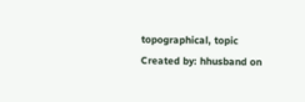topographical, topic
Created by: hhusband on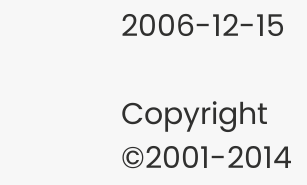2006-12-15

Copyright ©2001-2014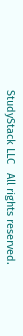StudyStack LLC   All rights reserved.